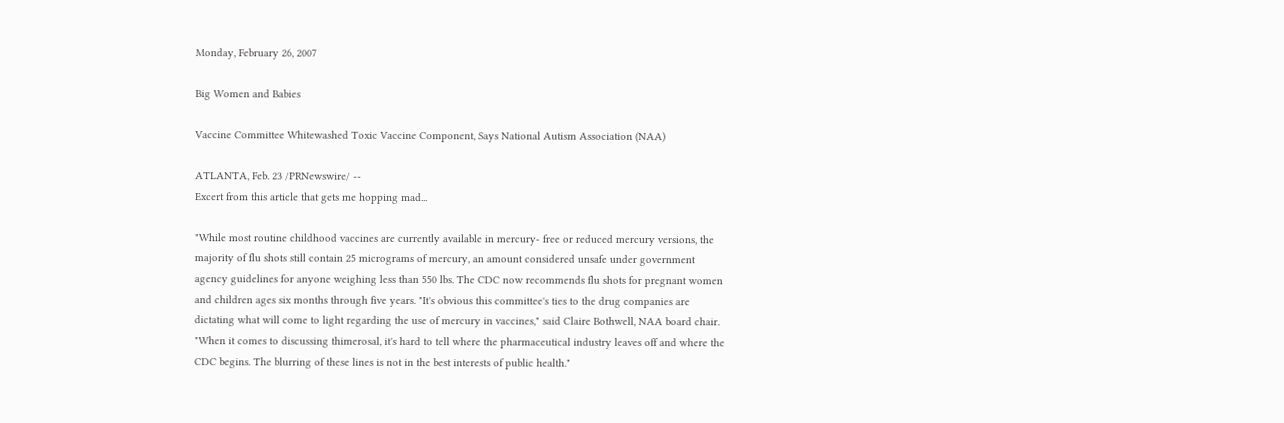Monday, February 26, 2007

Big Women and Babies

Vaccine Committee Whitewashed Toxic Vaccine Component, Says National Autism Association (NAA)

ATLANTA, Feb. 23 /PRNewswire/ --
Excert from this article that gets me hopping mad...

"While most routine childhood vaccines are currently available in mercury- free or reduced mercury versions, the majority of flu shots still contain 25 micrograms of mercury, an amount considered unsafe under government agency guidelines for anyone weighing less than 550 lbs. The CDC now recommends flu shots for pregnant women and children ages six months through five years. "It's obvious this committee's ties to the drug companies are dictating what will come to light regarding the use of mercury in vaccines," said Claire Bothwell, NAA board chair. "When it comes to discussing thimerosal, it's hard to tell where the pharmaceutical industry leaves off and where the CDC begins. The blurring of these lines is not in the best interests of public health."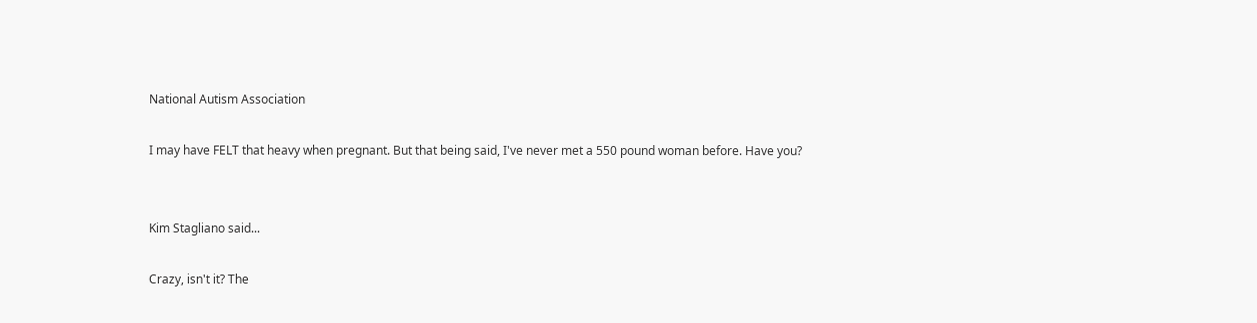National Autism Association

I may have FELT that heavy when pregnant. But that being said, I've never met a 550 pound woman before. Have you?


Kim Stagliano said...

Crazy, isn't it? The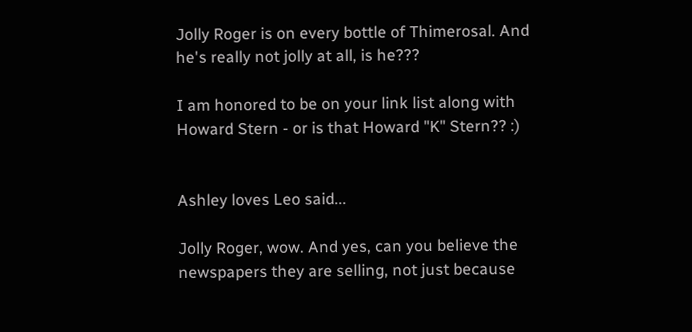Jolly Roger is on every bottle of Thimerosal. And he's really not jolly at all, is he???

I am honored to be on your link list along with Howard Stern - or is that Howard "K" Stern?? :)


Ashley loves Leo said...

Jolly Roger, wow. And yes, can you believe the newspapers they are selling, not just because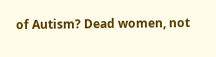of Autism? Dead women, not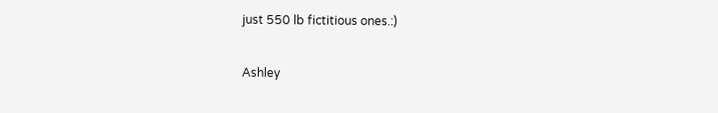just 550 lb fictitious ones.:)

Ashley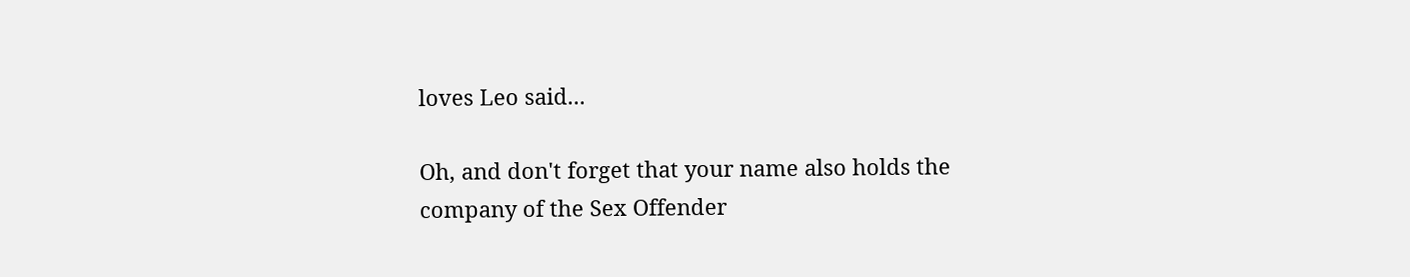loves Leo said...

Oh, and don't forget that your name also holds the company of the Sex Offender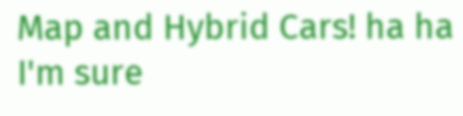Map and Hybrid Cars! ha ha I'm sure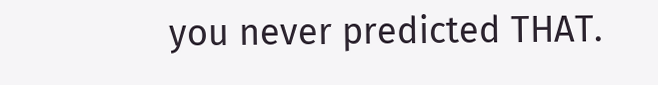you never predicted THAT.